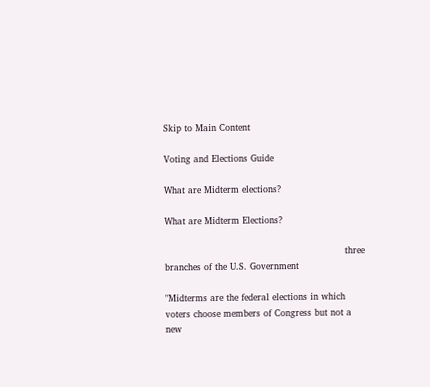Skip to Main Content

Voting and Elections Guide

What are Midterm elections?

What are Midterm Elections?

                                                            three branches of the U.S. Government

"Midterms are the federal elections in which voters choose members of Congress but not a new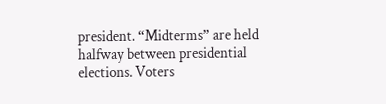president. “Midterms” are held halfway between presidential elections. Voters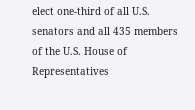elect one-third of all U.S. senators and all 435 members of the U.S. House of Representatives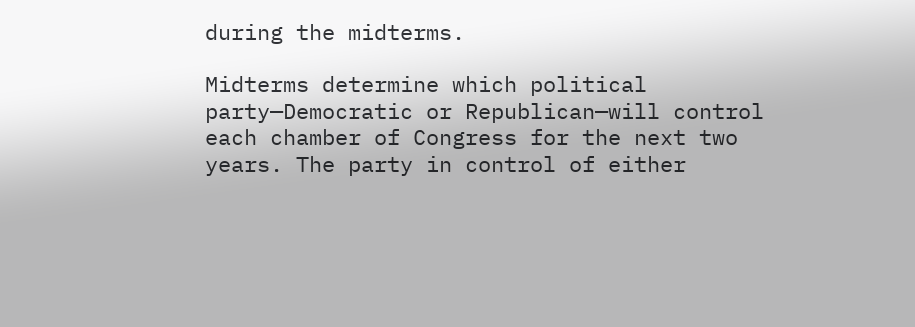during the midterms.

Midterms determine which political party—Democratic or Republican—will control each chamber of Congress for the next two years. The party in control of either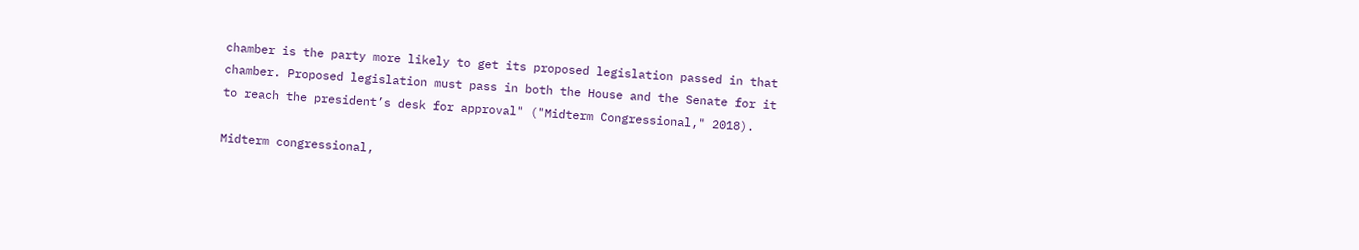chamber is the party more likely to get its proposed legislation passed in that chamber. Proposed legislation must pass in both the House and the Senate for it to reach the president’s desk for approval" ("Midterm Congressional," 2018).

Midterm congressional,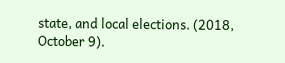state, and local elections. (2018, October 9).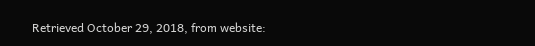Retrieved October 29, 2018, from website: